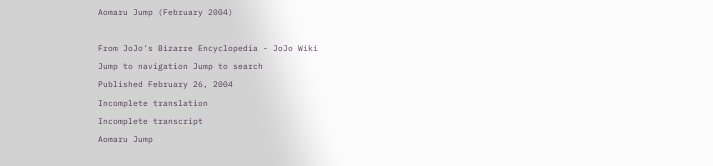Aomaru Jump (February 2004)

From JoJo's Bizarre Encyclopedia - JoJo Wiki
Jump to navigation Jump to search
Published February 26, 2004
Incomplete translation
Incomplete transcript
Aomaru Jump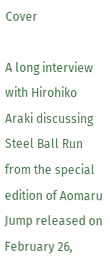Cover

A long interview with Hirohiko Araki discussing Steel Ball Run from the special edition of Aomaru Jump released on February 26,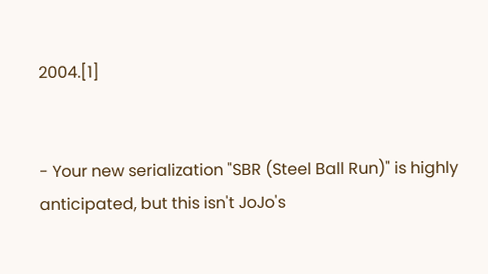2004.[1]


- Your new serialization "SBR (Steel Ball Run)" is highly anticipated, but this isn't JoJo's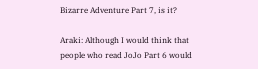Bizarre Adventure Part 7, is it?

Araki: Although I would think that people who read JoJo Part 6 would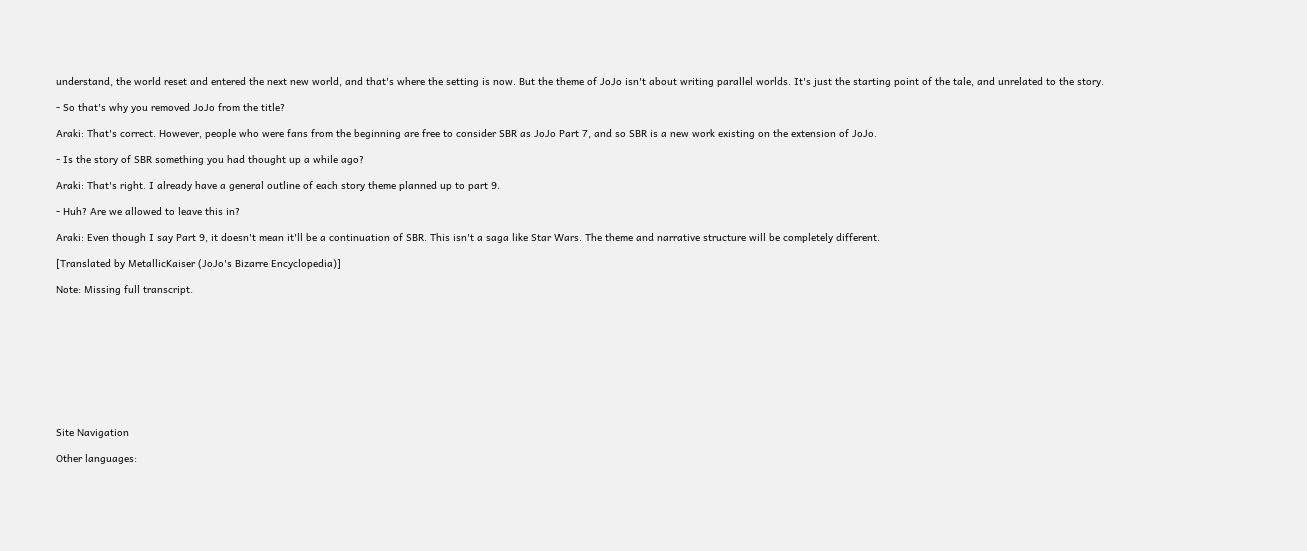understand, the world reset and entered the next new world, and that's where the setting is now. But the theme of JoJo isn't about writing parallel worlds. It's just the starting point of the tale, and unrelated to the story.

- So that's why you removed JoJo from the title?

Araki: That's correct. However, people who were fans from the beginning are free to consider SBR as JoJo Part 7, and so SBR is a new work existing on the extension of JoJo.

- Is the story of SBR something you had thought up a while ago?

Araki: That's right. I already have a general outline of each story theme planned up to part 9.

- Huh? Are we allowed to leave this in?

Araki: Even though I say Part 9, it doesn't mean it'll be a continuation of SBR. This isn't a saga like Star Wars. The theme and narrative structure will be completely different.

[Translated by MetallicKaiser (JoJo's Bizarre Encyclopedia)]

Note: Missing full transcript.










Site Navigation

Other languages: